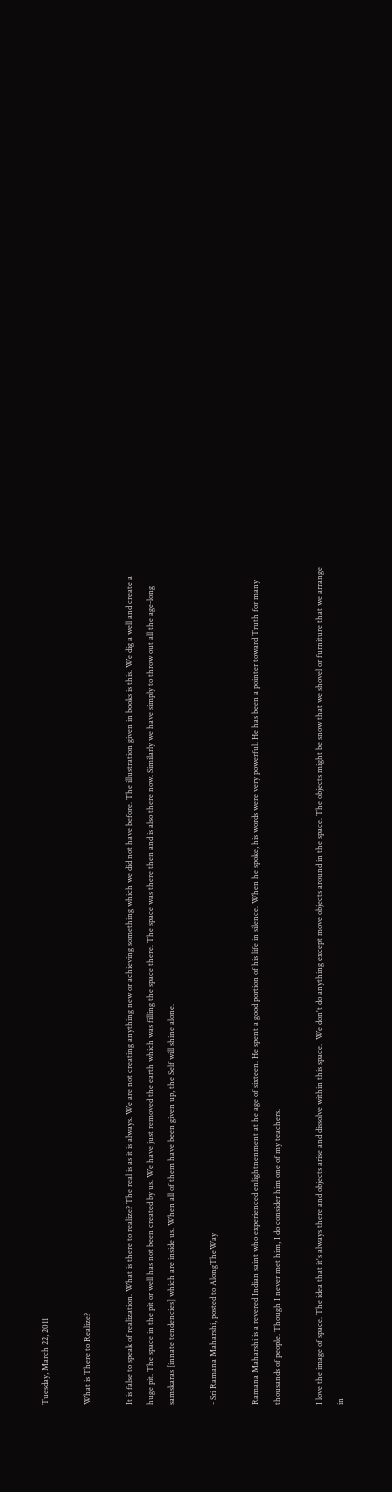Tuesday, March 22, 2011

What is There to Realize?

It is false to speak of realization. What is there to realize? The real is as it is always. We are not creating anything new or achieving something which we did not have before. The illustration given in books is this. We dig a well and create a huge pit. The space in the pit or well has not been created by us. We have just removed the earth which was filling the space there. The space was there then and is also there now. Similarly we have simply to throw out all the age-long samskaras [innate tendencies] which are inside us. When all of them have been given up, the Self will shine alone.

- Sri Ramana Maharshi, posted to AlongTheWay

Ramana Maharshi is a revered Indian saint who experienced enlightnenment at he age of sixteen. He spent a good portion of his life in silence. When he spoke, his words were very powerful. He has been a pointer toward Truth for many thousands of people. Though I never met him, I do consider him one of my teachers.

I love the image of space. The idea that it's always there and objects arise and dissolve within this space.  We don't do anything except move objects around in the space. The objects might be snow that we shovel or furniture that we arrange in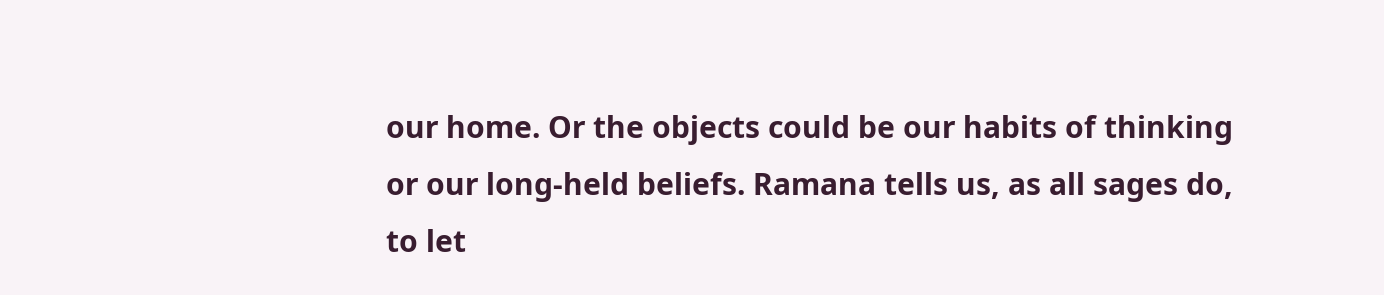our home. Or the objects could be our habits of thinking or our long-held beliefs. Ramana tells us, as all sages do, to let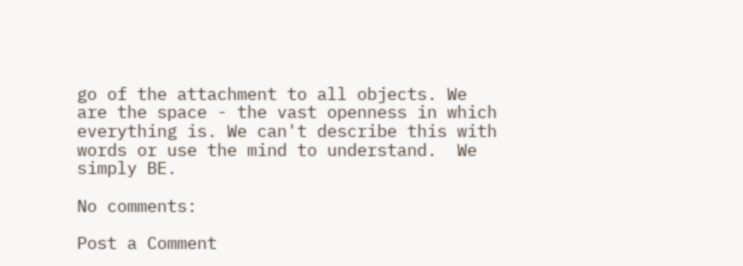go of the attachment to all objects. We are the space - the vast openness in which everything is. We can't describe this with words or use the mind to understand.  We simply BE.

No comments:

Post a Comment